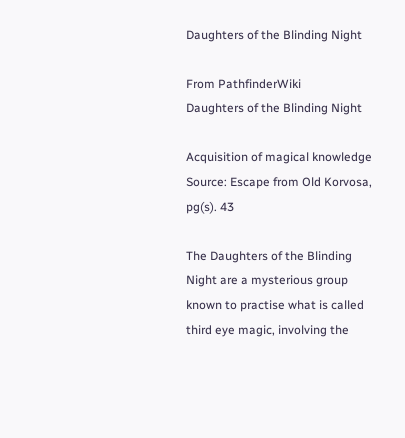Daughters of the Blinding Night

From PathfinderWiki
Daughters of the Blinding Night

Acquisition of magical knowledge
Source: Escape from Old Korvosa, pg(s). 43

The Daughters of the Blinding Night are a mysterious group known to practise what is called third eye magic, involving the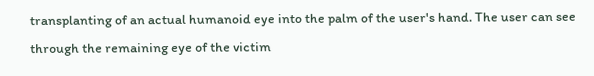transplanting of an actual humanoid eye into the palm of the user's hand. The user can see through the remaining eye of the victim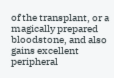of the transplant, or a magically prepared bloodstone, and also gains excellent peripheral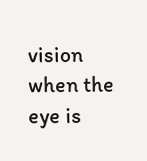vision when the eye is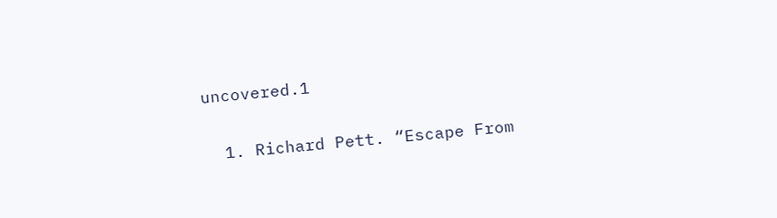uncovered.1


  1. Richard Pett. “Escape From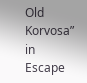Old Korvosa” in Escape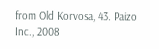from Old Korvosa, 43. Paizo Inc., 2008